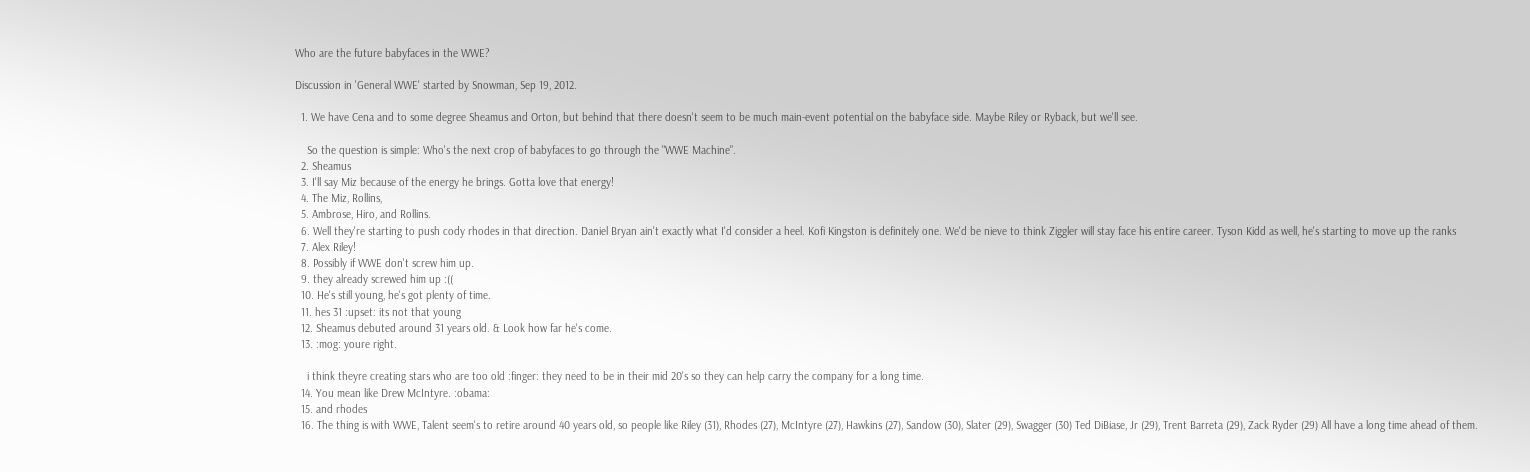Who are the future babyfaces in the WWE?

Discussion in 'General WWE' started by Snowman, Sep 19, 2012.

  1. We have Cena and to some degree Sheamus and Orton, but behind that there doesn't seem to be much main-event potential on the babyface side. Maybe Riley or Ryback, but we'll see.

    So the question is simple: Who's the next crop of babyfaces to go through the "WWE Machine".
  2. Sheamus
  3. I'll say Miz because of the energy he brings. Gotta love that energy!
  4. The Miz, Rollins,
  5. Ambrose, Hiro, and Rollins.
  6. Well they're starting to push cody rhodes in that direction. Daniel Bryan ain't exactly what I'd consider a heel. Kofi Kingston is definitely one. We'd be nieve to think Ziggler will stay face his entire career. Tyson Kidd as well, he's starting to move up the ranks
  7. Alex Riley!
  8. Possibly if WWE don't screw him up.
  9. they already screwed him up :((
  10. He's still young, he's got plenty of time.
  11. hes 31 :upset: its not that young
  12. Sheamus debuted around 31 years old. & Look how far he's come.
  13. :mog: youre right.

    i think theyre creating stars who are too old :finger: they need to be in their mid 20's so they can help carry the company for a long time.
  14. You mean like Drew McIntyre. :obama:
  15. and rhodes
  16. The thing is with WWE, Talent seem's to retire around 40 years old, so people like Riley (31), Rhodes (27), McIntyre (27), Hawkins (27), Sandow (30), Slater (29), Swagger (30) Ted DiBiase, Jr (29), Trent Barreta (29), Zack Ryder (29) All have a long time ahead of them.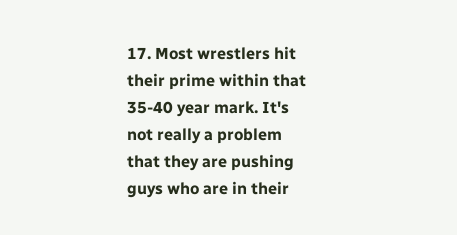17. Most wrestlers hit their prime within that 35-40 year mark. It's not really a problem that they are pushing guys who are in their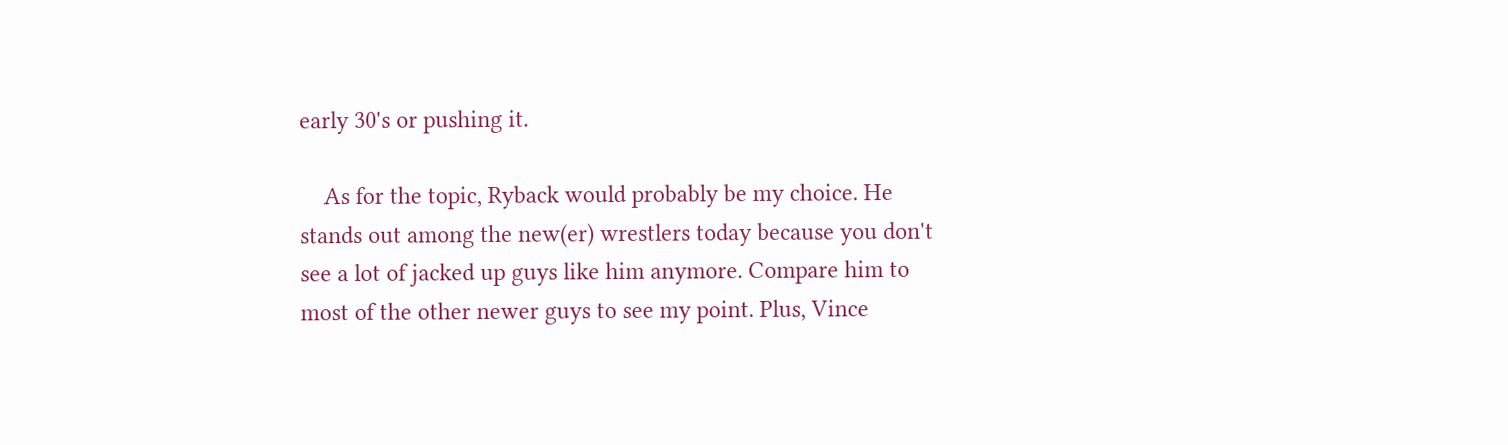early 30's or pushing it.

    As for the topic, Ryback would probably be my choice. He stands out among the new(er) wrestlers today because you don't see a lot of jacked up guys like him anymore. Compare him to most of the other newer guys to see my point. Plus, Vince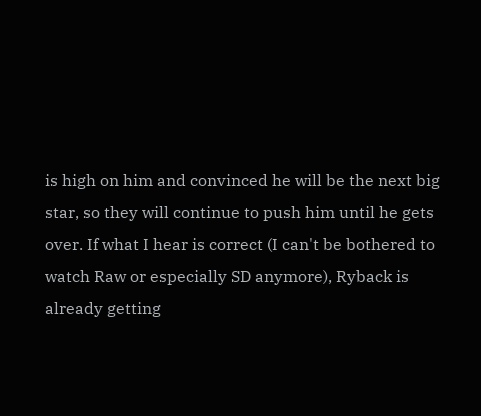is high on him and convinced he will be the next big star, so they will continue to push him until he gets over. If what I hear is correct (I can't be bothered to watch Raw or especially SD anymore), Ryback is already getting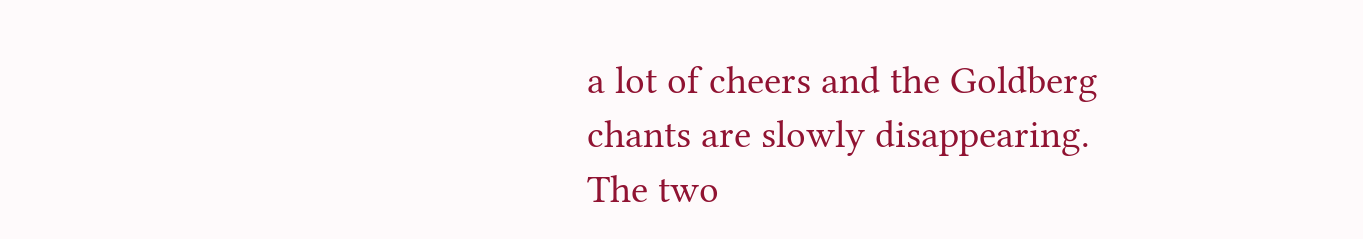a lot of cheers and the Goldberg chants are slowly disappearing. The two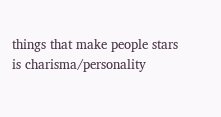things that make people stars is charisma/personality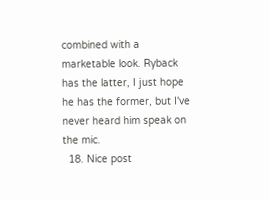combined with a marketable look. Ryback has the latter, I just hope he has the former, but I've never heard him speak on the mic.
  18. Nice post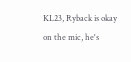KL23, Ryback is okay on the mic, he's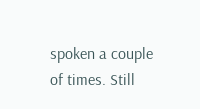spoken a couple of times. Still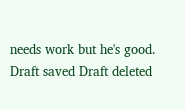needs work but he's good.
Draft saved Draft deleted